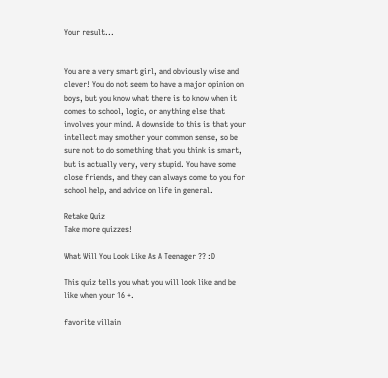Your result...


You are a very smart girl, and obviously wise and clever! You do not seem to have a major opinion on boys, but you know what there is to know when it comes to school, logic, or anything else that involves your mind. A downside to this is that your intellect may smother your common sense, so be sure not to do something that you think is smart, but is actually very, very stupid. You have some close friends, and they can always come to you for school help, and advice on life in general.

Retake Quiz
Take more quizzes!

What Will You Look Like As A Teenager ?? :D

This quiz tells you what you will look like and be like when your 16 +.

favorite villain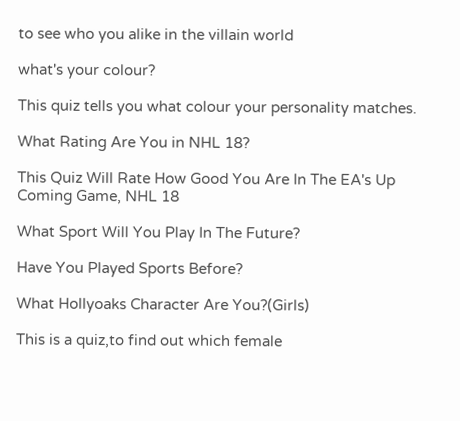to see who you alike in the villain world

what's your colour?

This quiz tells you what colour your personality matches.

What Rating Are You in NHL 18?

This Quiz Will Rate How Good You Are In The EA's Up Coming Game, NHL 18

What Sport Will You Play In The Future?

Have You Played Sports Before?

What Hollyoaks Character Are You?(Girls)

This is a quiz,to find out which female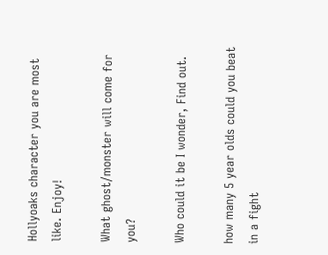Hollyoaks character you are most like. Enjoy!

What ghost/monster will come for you?

Who could it be I wonder, Find out.

how many 5 year olds could you beat in a fight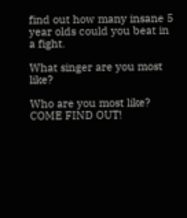find out how many insane 5 year olds could you beat in a fight.

What singer are you most like?

Who are you most like? COME FIND OUT!